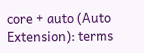core + auto (Auto Extension): terms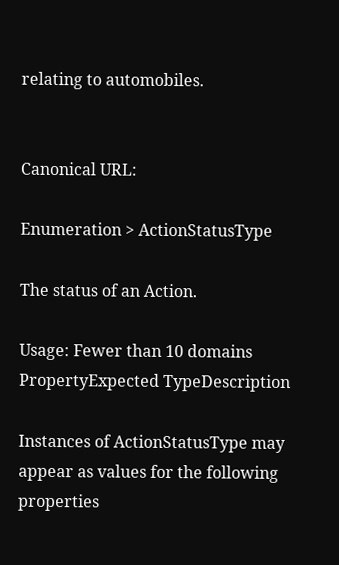relating to automobiles.


Canonical URL:

Enumeration > ActionStatusType

The status of an Action.

Usage: Fewer than 10 domains
PropertyExpected TypeDescription

Instances of ActionStatusType may appear as values for the following properties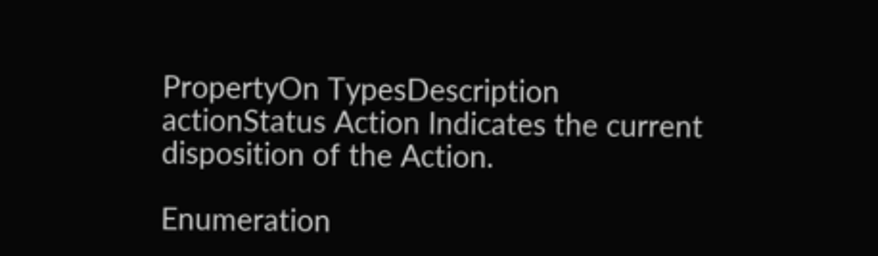PropertyOn TypesDescription
actionStatus Action Indicates the current disposition of the Action.

Enumeration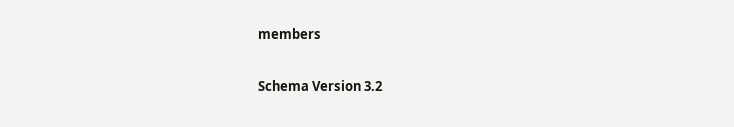members

Schema Version 3.2